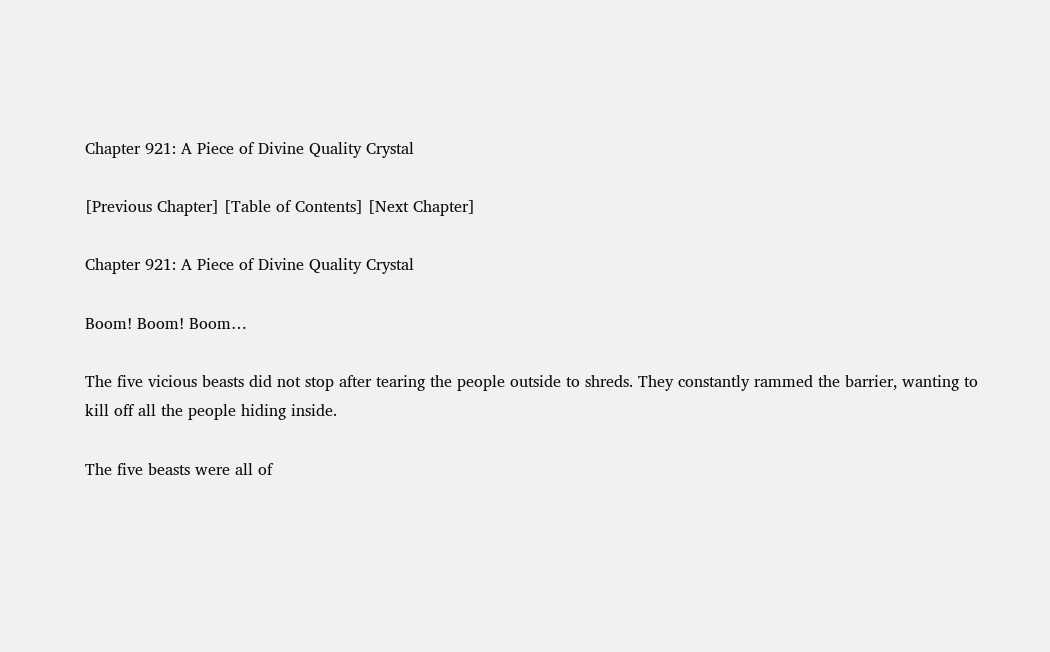Chapter 921: A Piece of Divine Quality Crystal

[Previous Chapter] [Table of Contents] [Next Chapter]

Chapter 921: A Piece of Divine Quality Crystal

Boom! Boom! Boom…

The five vicious beasts did not stop after tearing the people outside to shreds. They constantly rammed the barrier, wanting to kill off all the people hiding inside.

The five beasts were all of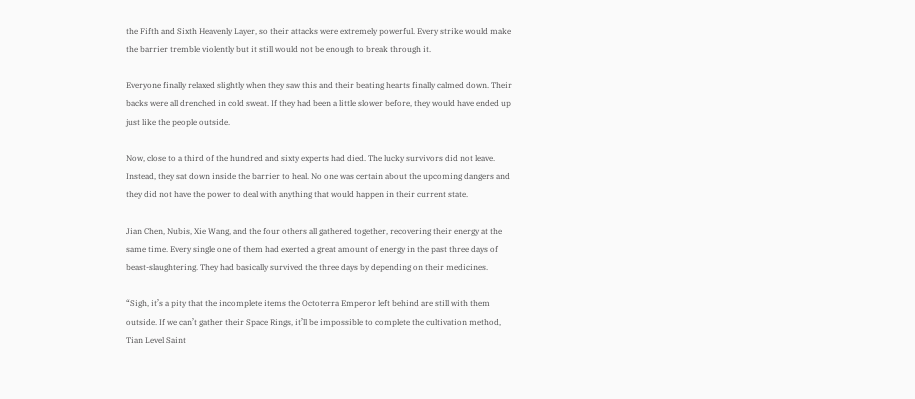the Fifth and Sixth Heavenly Layer, so their attacks were extremely powerful. Every strike would make the barrier tremble violently but it still would not be enough to break through it.

Everyone finally relaxed slightly when they saw this and their beating hearts finally calmed down. Their backs were all drenched in cold sweat. If they had been a little slower before, they would have ended up just like the people outside.

Now, close to a third of the hundred and sixty experts had died. The lucky survivors did not leave. Instead, they sat down inside the barrier to heal. No one was certain about the upcoming dangers and they did not have the power to deal with anything that would happen in their current state.

Jian Chen, Nubis, Xie Wang, and the four others all gathered together, recovering their energy at the same time. Every single one of them had exerted a great amount of energy in the past three days of beast-slaughtering. They had basically survived the three days by depending on their medicines.

“Sigh, it’s a pity that the incomplete items the Octoterra Emperor left behind are still with them outside. If we can’t gather their Space Rings, it’ll be impossible to complete the cultivation method, Tian Level Saint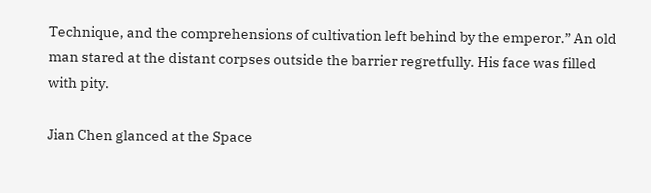Technique, and the comprehensions of cultivation left behind by the emperor.” An old man stared at the distant corpses outside the barrier regretfully. His face was filled with pity.

Jian Chen glanced at the Space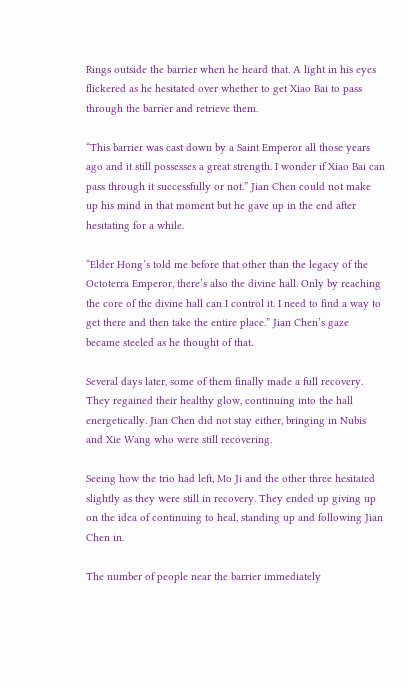Rings outside the barrier when he heard that. A light in his eyes flickered as he hesitated over whether to get Xiao Bai to pass through the barrier and retrieve them.

“This barrier was cast down by a Saint Emperor all those years ago and it still possesses a great strength. I wonder if Xiao Bai can pass through it successfully or not.” Jian Chen could not make up his mind in that moment but he gave up in the end after hesitating for a while.

“Elder Hong’s told me before that other than the legacy of the Octoterra Emperor, there’s also the divine hall. Only by reaching the core of the divine hall can I control it. I need to find a way to get there and then take the entire place.” Jian Chen’s gaze became steeled as he thought of that.

Several days later, some of them finally made a full recovery. They regained their healthy glow, continuing into the hall energetically. Jian Chen did not stay either, bringing in Nubis and Xie Wang who were still recovering.

Seeing how the trio had left, Mo Ji and the other three hesitated slightly as they were still in recovery. They ended up giving up on the idea of continuing to heal, standing up and following Jian Chen in.

The number of people near the barrier immediately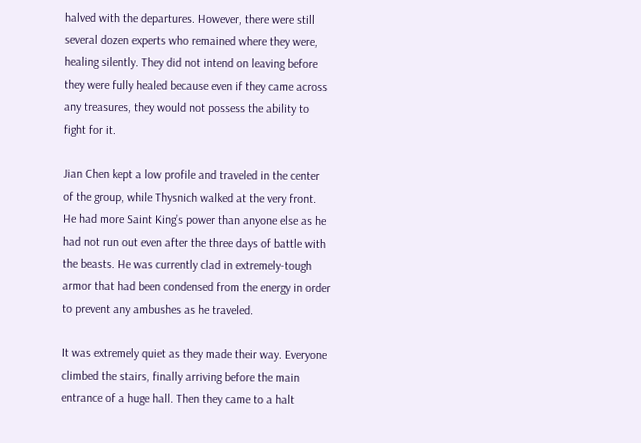halved with the departures. However, there were still several dozen experts who remained where they were, healing silently. They did not intend on leaving before they were fully healed because even if they came across any treasures, they would not possess the ability to fight for it.

Jian Chen kept a low profile and traveled in the center of the group, while Thysnich walked at the very front. He had more Saint King’s power than anyone else as he had not run out even after the three days of battle with the beasts. He was currently clad in extremely-tough armor that had been condensed from the energy in order to prevent any ambushes as he traveled.

It was extremely quiet as they made their way. Everyone climbed the stairs, finally arriving before the main entrance of a huge hall. Then they came to a halt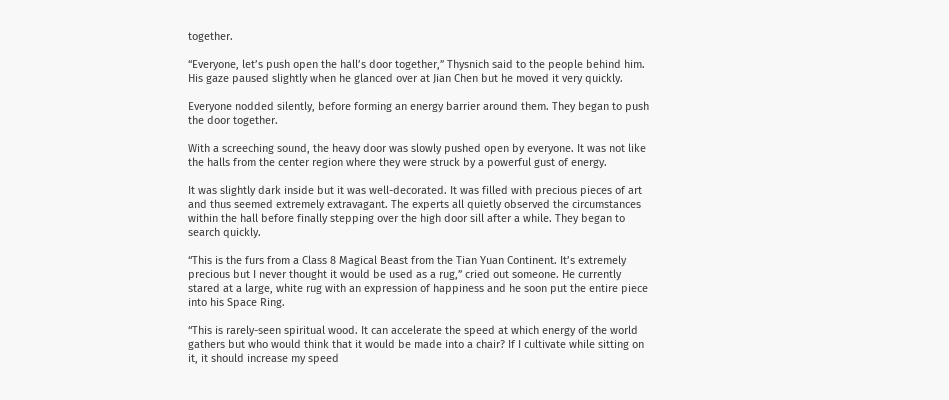together.

“Everyone, let’s push open the hall’s door together,” Thysnich said to the people behind him. His gaze paused slightly when he glanced over at Jian Chen but he moved it very quickly.

Everyone nodded silently, before forming an energy barrier around them. They began to push the door together.

With a screeching sound, the heavy door was slowly pushed open by everyone. It was not like the halls from the center region where they were struck by a powerful gust of energy.

It was slightly dark inside but it was well-decorated. It was filled with precious pieces of art and thus seemed extremely extravagant. The experts all quietly observed the circumstances within the hall before finally stepping over the high door sill after a while. They began to search quickly.

“This is the furs from a Class 8 Magical Beast from the Tian Yuan Continent. It’s extremely precious but I never thought it would be used as a rug,” cried out someone. He currently stared at a large, white rug with an expression of happiness and he soon put the entire piece into his Space Ring.

“This is rarely-seen spiritual wood. It can accelerate the speed at which energy of the world gathers but who would think that it would be made into a chair? If I cultivate while sitting on it, it should increase my speed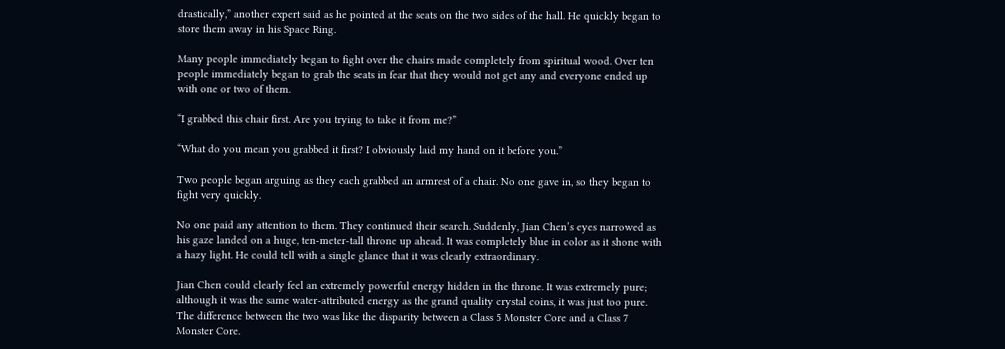drastically,” another expert said as he pointed at the seats on the two sides of the hall. He quickly began to store them away in his Space Ring.

Many people immediately began to fight over the chairs made completely from spiritual wood. Over ten people immediately began to grab the seats in fear that they would not get any and everyone ended up with one or two of them.

“I grabbed this chair first. Are you trying to take it from me?”

“What do you mean you grabbed it first? I obviously laid my hand on it before you.”

Two people began arguing as they each grabbed an armrest of a chair. No one gave in, so they began to fight very quickly.

No one paid any attention to them. They continued their search. Suddenly, Jian Chen’s eyes narrowed as his gaze landed on a huge, ten-meter-tall throne up ahead. It was completely blue in color as it shone with a hazy light. He could tell with a single glance that it was clearly extraordinary.

Jian Chen could clearly feel an extremely powerful energy hidden in the throne. It was extremely pure; although it was the same water-attributed energy as the grand quality crystal coins, it was just too pure. The difference between the two was like the disparity between a Class 5 Monster Core and a Class 7 Monster Core.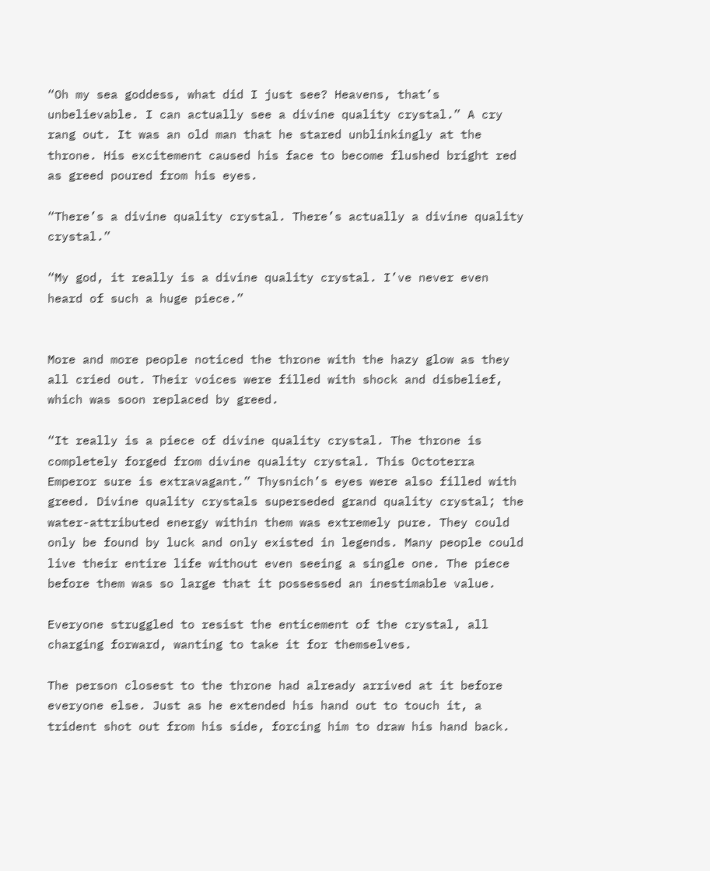“Oh my sea goddess, what did I just see? Heavens, that’s unbelievable. I can actually see a divine quality crystal.” A cry rang out. It was an old man that he stared unblinkingly at the throne. His excitement caused his face to become flushed bright red as greed poured from his eyes.

“There’s a divine quality crystal. There’s actually a divine quality crystal.”

“My god, it really is a divine quality crystal. I’ve never even heard of such a huge piece.”


More and more people noticed the throne with the hazy glow as they all cried out. Their voices were filled with shock and disbelief, which was soon replaced by greed.

“It really is a piece of divine quality crystal. The throne is completely forged from divine quality crystal. This Octoterra Emperor sure is extravagant.” Thysnich’s eyes were also filled with greed. Divine quality crystals superseded grand quality crystal; the water-attributed energy within them was extremely pure. They could only be found by luck and only existed in legends. Many people could live their entire life without even seeing a single one. The piece before them was so large that it possessed an inestimable value.

Everyone struggled to resist the enticement of the crystal, all charging forward, wanting to take it for themselves.

The person closest to the throne had already arrived at it before everyone else. Just as he extended his hand out to touch it, a trident shot out from his side, forcing him to draw his hand back.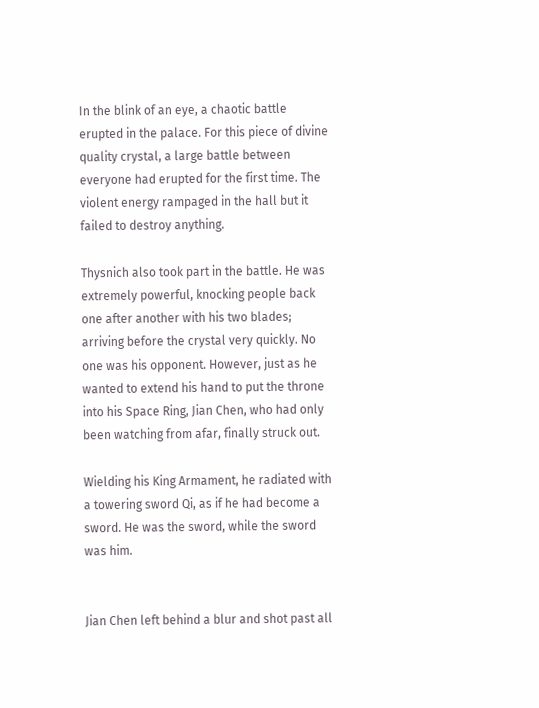In the blink of an eye, a chaotic battle erupted in the palace. For this piece of divine quality crystal, a large battle between everyone had erupted for the first time. The violent energy rampaged in the hall but it failed to destroy anything.

Thysnich also took part in the battle. He was extremely powerful, knocking people back one after another with his two blades; arriving before the crystal very quickly. No one was his opponent. However, just as he wanted to extend his hand to put the throne into his Space Ring, Jian Chen, who had only been watching from afar, finally struck out.

Wielding his King Armament, he radiated with a towering sword Qi, as if he had become a sword. He was the sword, while the sword was him.


Jian Chen left behind a blur and shot past all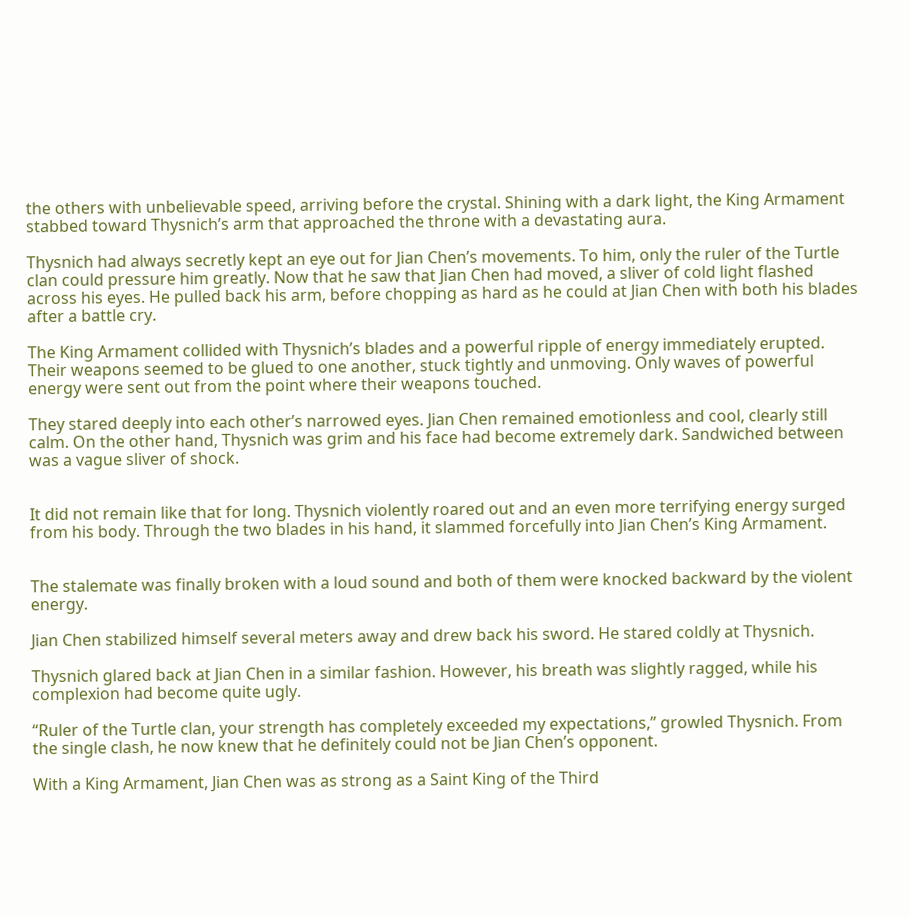the others with unbelievable speed, arriving before the crystal. Shining with a dark light, the King Armament stabbed toward Thysnich’s arm that approached the throne with a devastating aura.

Thysnich had always secretly kept an eye out for Jian Chen’s movements. To him, only the ruler of the Turtle clan could pressure him greatly. Now that he saw that Jian Chen had moved, a sliver of cold light flashed across his eyes. He pulled back his arm, before chopping as hard as he could at Jian Chen with both his blades after a battle cry.

The King Armament collided with Thysnich’s blades and a powerful ripple of energy immediately erupted. Their weapons seemed to be glued to one another, stuck tightly and unmoving. Only waves of powerful energy were sent out from the point where their weapons touched.

They stared deeply into each other’s narrowed eyes. Jian Chen remained emotionless and cool, clearly still calm. On the other hand, Thysnich was grim and his face had become extremely dark. Sandwiched between was a vague sliver of shock.


It did not remain like that for long. Thysnich violently roared out and an even more terrifying energy surged from his body. Through the two blades in his hand, it slammed forcefully into Jian Chen’s King Armament.


The stalemate was finally broken with a loud sound and both of them were knocked backward by the violent energy.

Jian Chen stabilized himself several meters away and drew back his sword. He stared coldly at Thysnich.

Thysnich glared back at Jian Chen in a similar fashion. However, his breath was slightly ragged, while his complexion had become quite ugly.

“Ruler of the Turtle clan, your strength has completely exceeded my expectations,” growled Thysnich. From the single clash, he now knew that he definitely could not be Jian Chen’s opponent.

With a King Armament, Jian Chen was as strong as a Saint King of the Third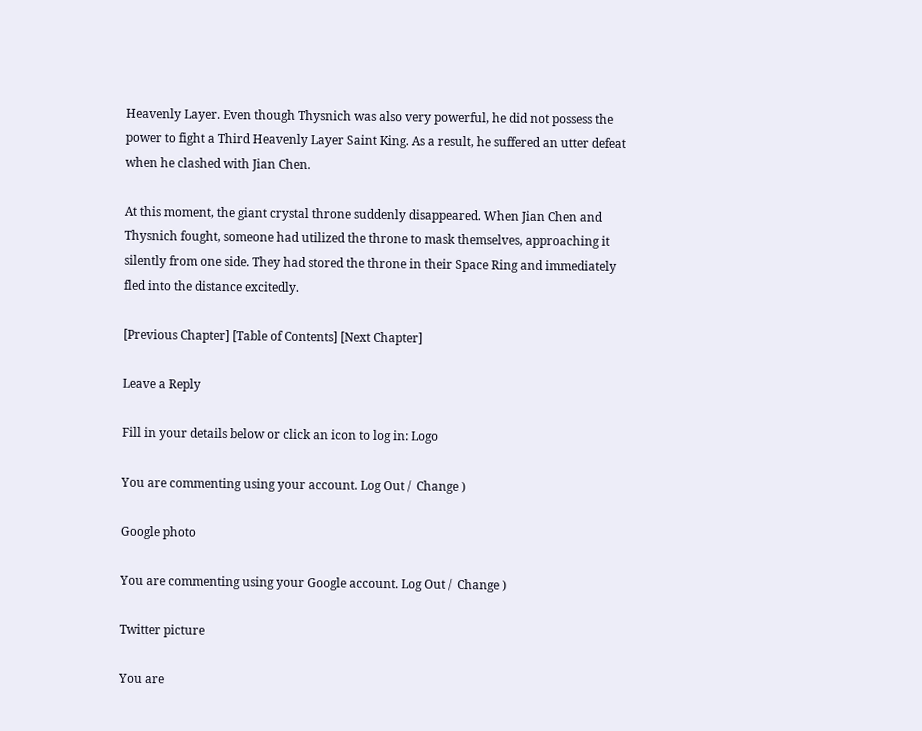Heavenly Layer. Even though Thysnich was also very powerful, he did not possess the power to fight a Third Heavenly Layer Saint King. As a result, he suffered an utter defeat when he clashed with Jian Chen.

At this moment, the giant crystal throne suddenly disappeared. When Jian Chen and Thysnich fought, someone had utilized the throne to mask themselves, approaching it silently from one side. They had stored the throne in their Space Ring and immediately fled into the distance excitedly.

[Previous Chapter] [Table of Contents] [Next Chapter]

Leave a Reply

Fill in your details below or click an icon to log in: Logo

You are commenting using your account. Log Out /  Change )

Google photo

You are commenting using your Google account. Log Out /  Change )

Twitter picture

You are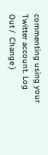commenting using your Twitter account. Log Out /  Change )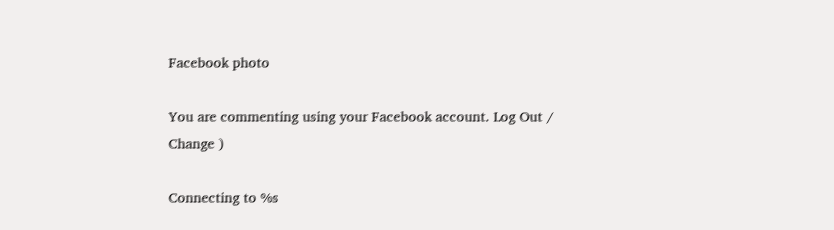Facebook photo

You are commenting using your Facebook account. Log Out /  Change )

Connecting to %s